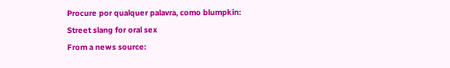Procure por qualquer palavra, como blumpkin:
Street slang for oral sex
From a news source: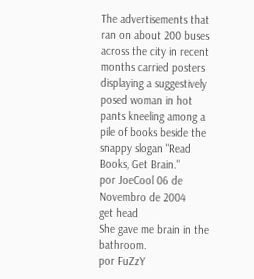The advertisements that ran on about 200 buses across the city in recent months carried posters displaying a suggestively posed woman in hot pants kneeling among a pile of books beside the snappy slogan "Read Books, Get Brain."
por JoeCool 06 de Novembro de 2004
get head
She gave me brain in the bathroom.
por FuZzY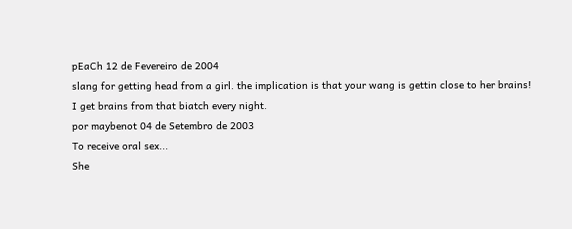pEaCh 12 de Fevereiro de 2004
slang for getting head from a girl. the implication is that your wang is gettin close to her brains!
I get brains from that biatch every night.
por maybenot 04 de Setembro de 2003
To receive oral sex...
She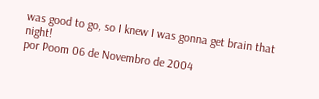was good to go, so I knew I was gonna get brain that night!
por Poom 06 de Novembro de 2004